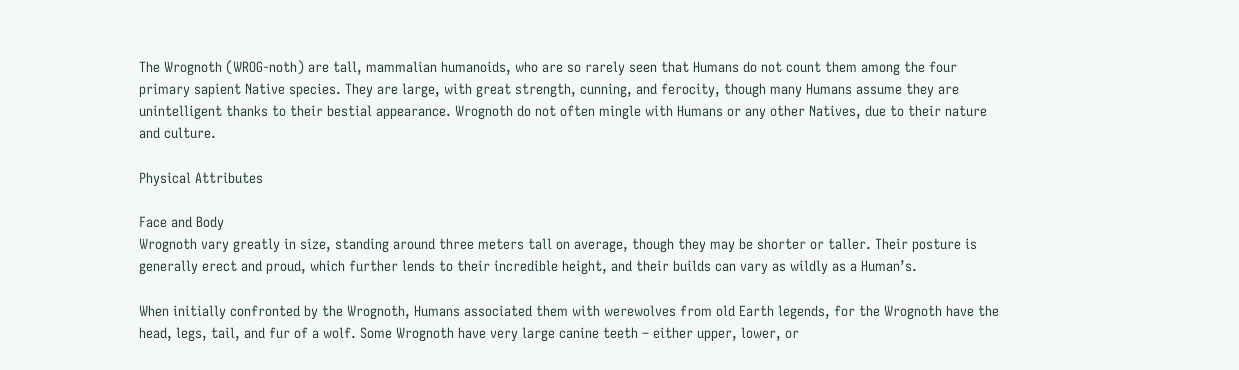The Wrognoth (WROG-noth) are tall, mammalian humanoids, who are so rarely seen that Humans do not count them among the four primary sapient Native species. They are large, with great strength, cunning, and ferocity, though many Humans assume they are unintelligent thanks to their bestial appearance. Wrognoth do not often mingle with Humans or any other Natives, due to their nature and culture.

Physical Attributes

Face and Body
Wrognoth vary greatly in size, standing around three meters tall on average, though they may be shorter or taller. Their posture is generally erect and proud, which further lends to their incredible height, and their builds can vary as wildly as a Human’s.

When initially confronted by the Wrognoth, Humans associated them with werewolves from old Earth legends, for the Wrognoth have the head, legs, tail, and fur of a wolf. Some Wrognoth have very large canine teeth – either upper, lower, or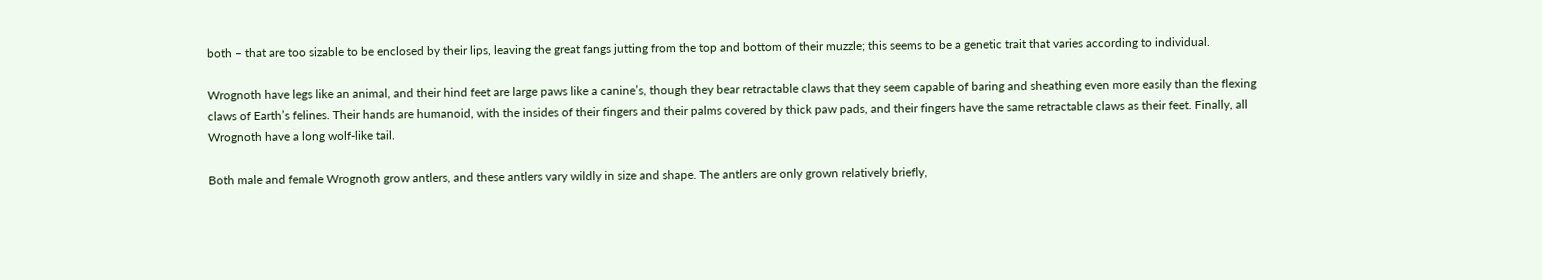both – that are too sizable to be enclosed by their lips, leaving the great fangs jutting from the top and bottom of their muzzle; this seems to be a genetic trait that varies according to individual.

Wrognoth have legs like an animal, and their hind feet are large paws like a canine’s, though they bear retractable claws that they seem capable of baring and sheathing even more easily than the flexing claws of Earth’s felines. Their hands are humanoid, with the insides of their fingers and their palms covered by thick paw pads, and their fingers have the same retractable claws as their feet. Finally, all Wrognoth have a long wolf-like tail.

Both male and female Wrognoth grow antlers, and these antlers vary wildly in size and shape. The antlers are only grown relatively briefly,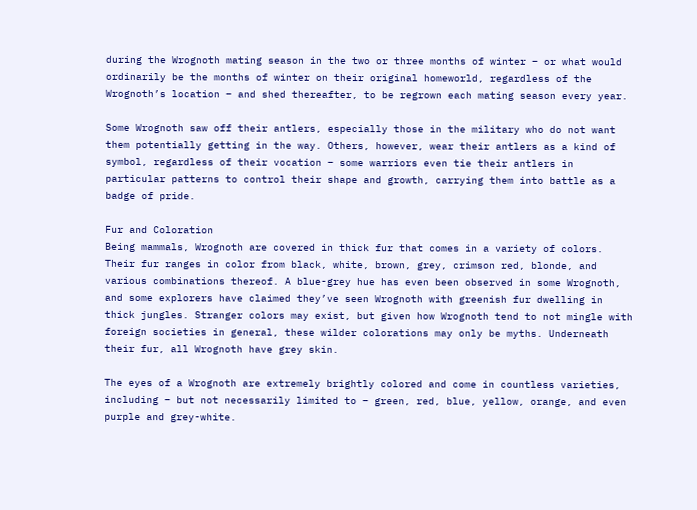during the Wrognoth mating season in the two or three months of winter – or what would ordinarily be the months of winter on their original homeworld, regardless of the Wrognoth’s location – and shed thereafter, to be regrown each mating season every year.

Some Wrognoth saw off their antlers, especially those in the military who do not want them potentially getting in the way. Others, however, wear their antlers as a kind of symbol, regardless of their vocation – some warriors even tie their antlers in particular patterns to control their shape and growth, carrying them into battle as a badge of pride.

Fur and Coloration
Being mammals, Wrognoth are covered in thick fur that comes in a variety of colors. Their fur ranges in color from black, white, brown, grey, crimson red, blonde, and various combinations thereof. A blue-grey hue has even been observed in some Wrognoth, and some explorers have claimed they’ve seen Wrognoth with greenish fur dwelling in thick jungles. Stranger colors may exist, but given how Wrognoth tend to not mingle with foreign societies in general, these wilder colorations may only be myths. Underneath their fur, all Wrognoth have grey skin.

The eyes of a Wrognoth are extremely brightly colored and come in countless varieties, including – but not necessarily limited to – green, red, blue, yellow, orange, and even purple and grey-white.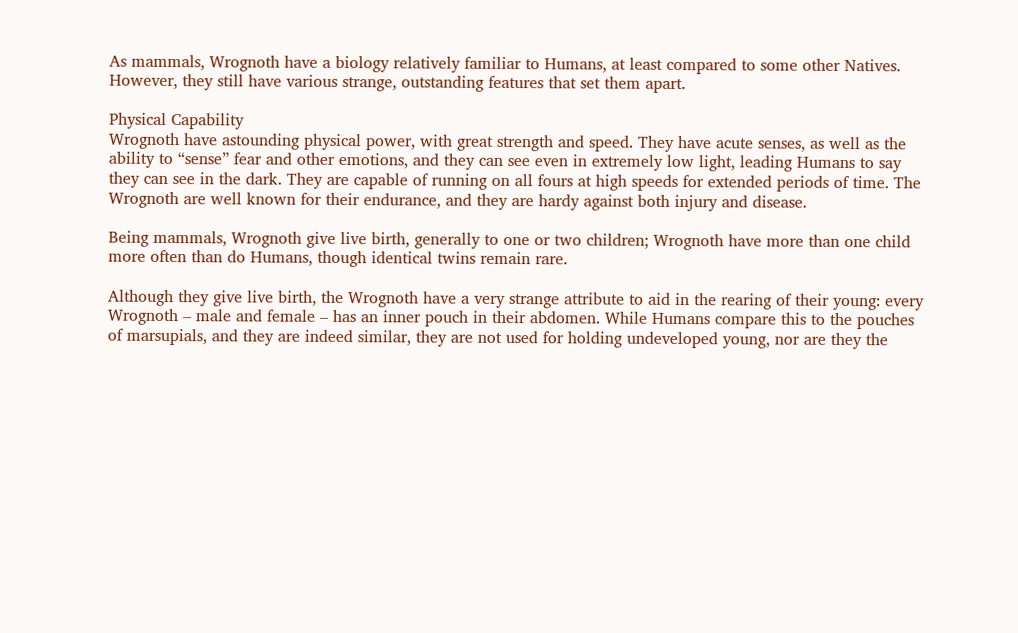As mammals, Wrognoth have a biology relatively familiar to Humans, at least compared to some other Natives. However, they still have various strange, outstanding features that set them apart.

Physical Capability
Wrognoth have astounding physical power, with great strength and speed. They have acute senses, as well as the ability to “sense” fear and other emotions, and they can see even in extremely low light, leading Humans to say they can see in the dark. They are capable of running on all fours at high speeds for extended periods of time. The Wrognoth are well known for their endurance, and they are hardy against both injury and disease.

Being mammals, Wrognoth give live birth, generally to one or two children; Wrognoth have more than one child more often than do Humans, though identical twins remain rare.

Although they give live birth, the Wrognoth have a very strange attribute to aid in the rearing of their young: every Wrognoth – male and female – has an inner pouch in their abdomen. While Humans compare this to the pouches of marsupials, and they are indeed similar, they are not used for holding undeveloped young, nor are they the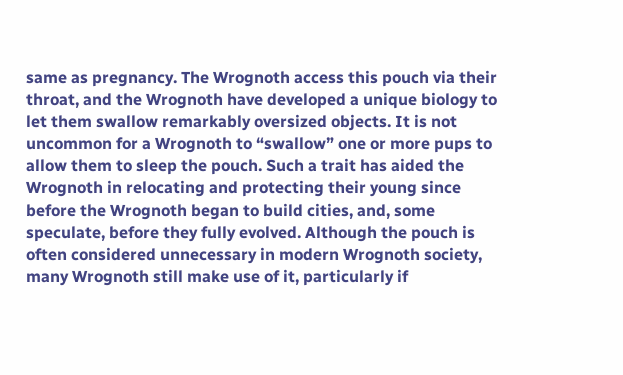same as pregnancy. The Wrognoth access this pouch via their throat, and the Wrognoth have developed a unique biology to let them swallow remarkably oversized objects. It is not uncommon for a Wrognoth to “swallow” one or more pups to allow them to sleep the pouch. Such a trait has aided the Wrognoth in relocating and protecting their young since before the Wrognoth began to build cities, and, some speculate, before they fully evolved. Although the pouch is often considered unnecessary in modern Wrognoth society, many Wrognoth still make use of it, particularly if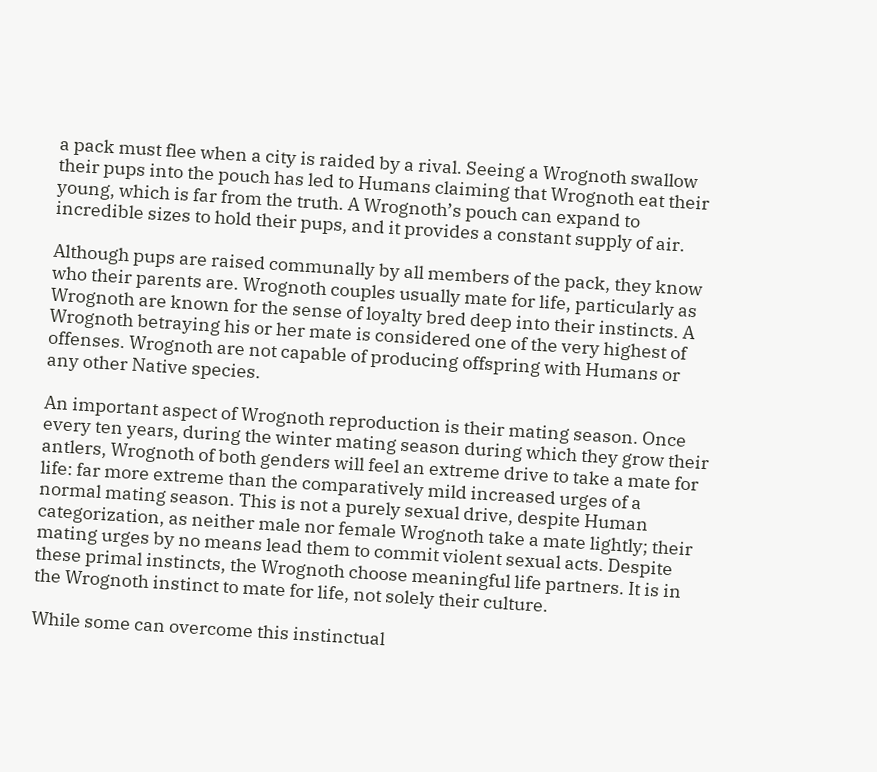a pack must flee when a city is raided by a rival. Seeing a Wrognoth swallow their pups into the pouch has led to Humans claiming that Wrognoth eat their young, which is far from the truth. A Wrognoth’s pouch can expand to incredible sizes to hold their pups, and it provides a constant supply of air.

Although pups are raised communally by all members of the pack, they know who their parents are. Wrognoth couples usually mate for life, particularly as Wrognoth are known for the sense of loyalty bred deep into their instincts. A Wrognoth betraying his or her mate is considered one of the very highest of offenses. Wrognoth are not capable of producing offspring with Humans or any other Native species.

An important aspect of Wrognoth reproduction is their mating season. Once every ten years, during the winter mating season during which they grow their antlers, Wrognoth of both genders will feel an extreme drive to take a mate for life: far more extreme than the comparatively mild increased urges of a normal mating season. This is not a purely sexual drive, despite Human categorization, as neither male nor female Wrognoth take a mate lightly; their mating urges by no means lead them to commit violent sexual acts. Despite these primal instincts, the Wrognoth choose meaningful life partners. It is in the Wrognoth instinct to mate for life, not solely their culture.

While some can overcome this instinctual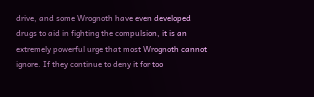drive, and some Wrognoth have even developed drugs to aid in fighting the compulsion, it is an extremely powerful urge that most Wrognoth cannot ignore. If they continue to deny it for too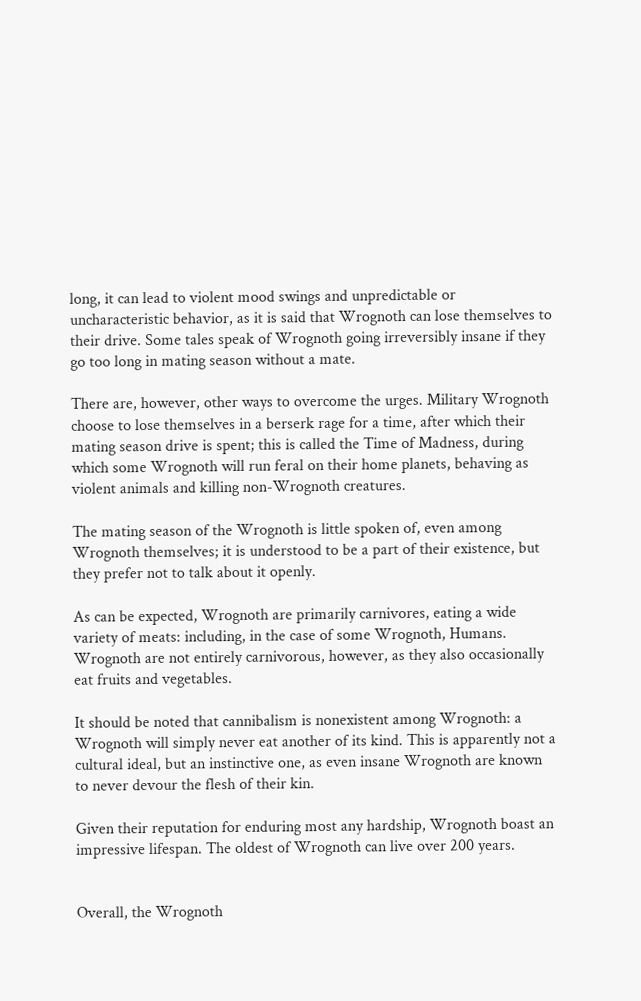long, it can lead to violent mood swings and unpredictable or uncharacteristic behavior, as it is said that Wrognoth can lose themselves to their drive. Some tales speak of Wrognoth going irreversibly insane if they go too long in mating season without a mate.

There are, however, other ways to overcome the urges. Military Wrognoth choose to lose themselves in a berserk rage for a time, after which their mating season drive is spent; this is called the Time of Madness, during which some Wrognoth will run feral on their home planets, behaving as violent animals and killing non-Wrognoth creatures.

The mating season of the Wrognoth is little spoken of, even among Wrognoth themselves; it is understood to be a part of their existence, but they prefer not to talk about it openly.

As can be expected, Wrognoth are primarily carnivores, eating a wide variety of meats: including, in the case of some Wrognoth, Humans. Wrognoth are not entirely carnivorous, however, as they also occasionally eat fruits and vegetables.

It should be noted that cannibalism is nonexistent among Wrognoth: a Wrognoth will simply never eat another of its kind. This is apparently not a cultural ideal, but an instinctive one, as even insane Wrognoth are known to never devour the flesh of their kin.

Given their reputation for enduring most any hardship, Wrognoth boast an impressive lifespan. The oldest of Wrognoth can live over 200 years.


Overall, the Wrognoth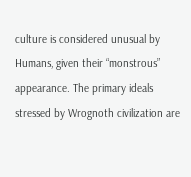culture is considered unusual by Humans, given their “monstrous” appearance. The primary ideals stressed by Wrognoth civilization are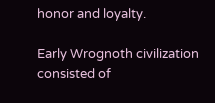honor and loyalty.

Early Wrognoth civilization consisted of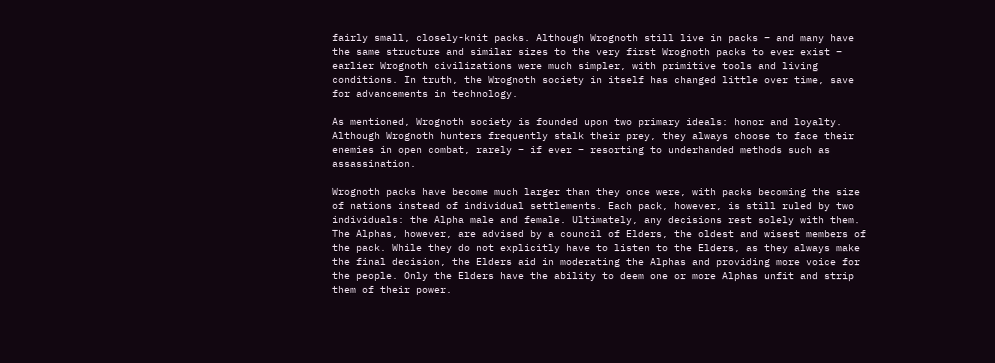fairly small, closely-knit packs. Although Wrognoth still live in packs – and many have the same structure and similar sizes to the very first Wrognoth packs to ever exist – earlier Wrognoth civilizations were much simpler, with primitive tools and living conditions. In truth, the Wrognoth society in itself has changed little over time, save for advancements in technology.

As mentioned, Wrognoth society is founded upon two primary ideals: honor and loyalty. Although Wrognoth hunters frequently stalk their prey, they always choose to face their enemies in open combat, rarely – if ever – resorting to underhanded methods such as assassination.

Wrognoth packs have become much larger than they once were, with packs becoming the size of nations instead of individual settlements. Each pack, however, is still ruled by two individuals: the Alpha male and female. Ultimately, any decisions rest solely with them. The Alphas, however, are advised by a council of Elders, the oldest and wisest members of the pack. While they do not explicitly have to listen to the Elders, as they always make the final decision, the Elders aid in moderating the Alphas and providing more voice for the people. Only the Elders have the ability to deem one or more Alphas unfit and strip them of their power.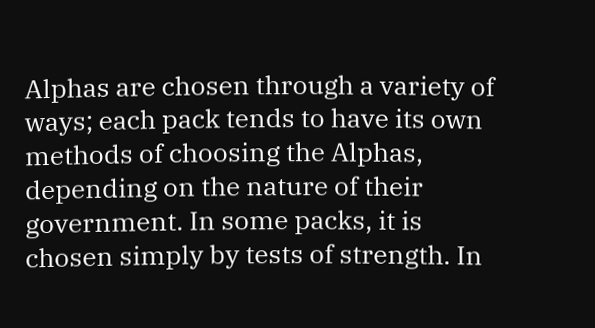Alphas are chosen through a variety of ways; each pack tends to have its own methods of choosing the Alphas, depending on the nature of their government. In some packs, it is chosen simply by tests of strength. In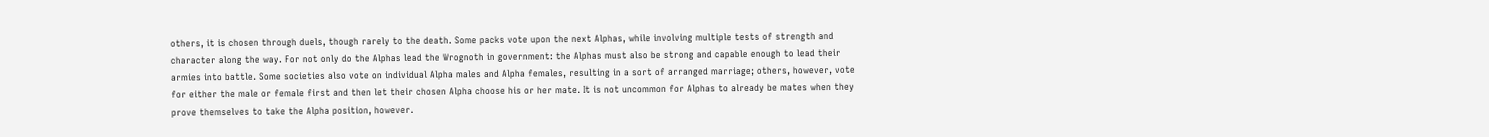others, it is chosen through duels, though rarely to the death. Some packs vote upon the next Alphas, while involving multiple tests of strength and character along the way. For not only do the Alphas lead the Wrognoth in government: the Alphas must also be strong and capable enough to lead their armies into battle. Some societies also vote on individual Alpha males and Alpha females, resulting in a sort of arranged marriage; others, however, vote for either the male or female first and then let their chosen Alpha choose his or her mate. It is not uncommon for Alphas to already be mates when they prove themselves to take the Alpha position, however.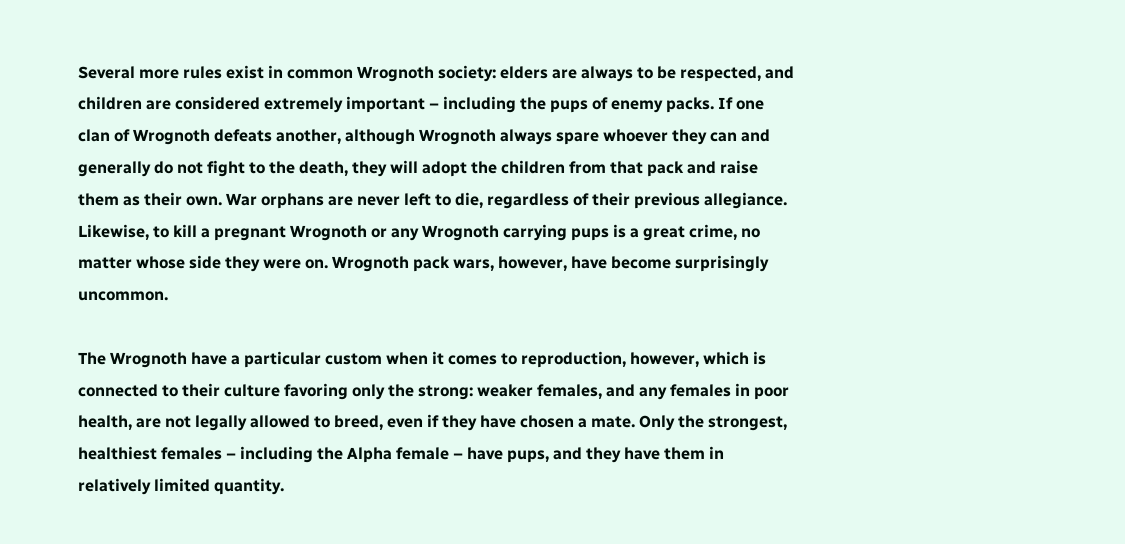Several more rules exist in common Wrognoth society: elders are always to be respected, and children are considered extremely important – including the pups of enemy packs. If one clan of Wrognoth defeats another, although Wrognoth always spare whoever they can and generally do not fight to the death, they will adopt the children from that pack and raise them as their own. War orphans are never left to die, regardless of their previous allegiance. Likewise, to kill a pregnant Wrognoth or any Wrognoth carrying pups is a great crime, no matter whose side they were on. Wrognoth pack wars, however, have become surprisingly uncommon.

The Wrognoth have a particular custom when it comes to reproduction, however, which is connected to their culture favoring only the strong: weaker females, and any females in poor health, are not legally allowed to breed, even if they have chosen a mate. Only the strongest, healthiest females – including the Alpha female – have pups, and they have them in relatively limited quantity.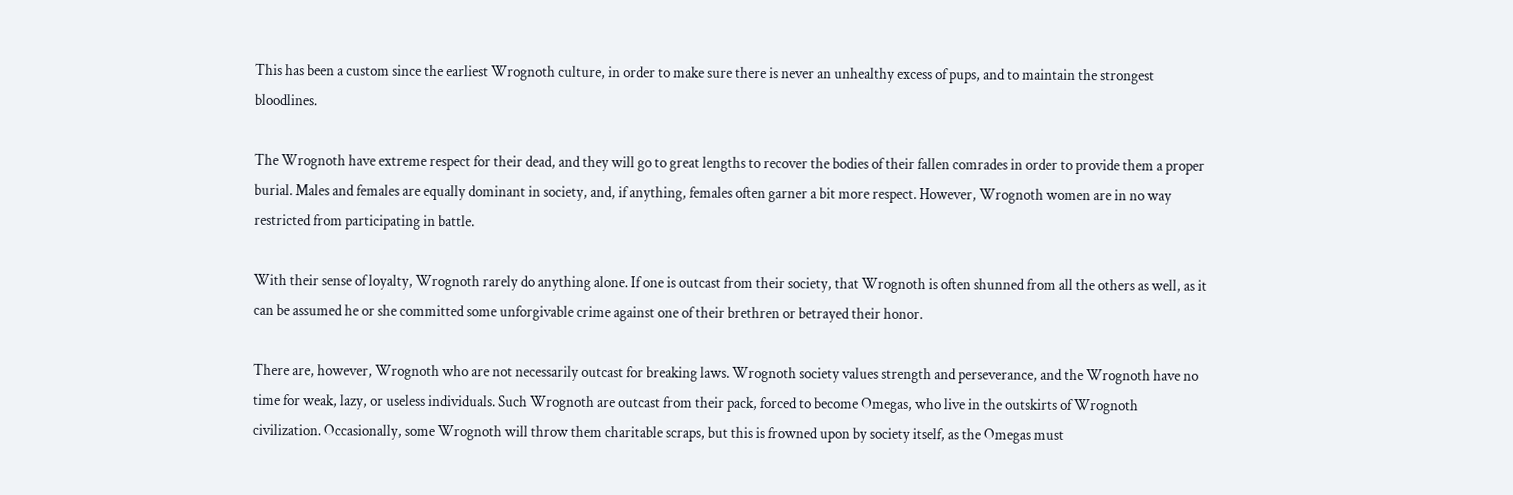This has been a custom since the earliest Wrognoth culture, in order to make sure there is never an unhealthy excess of pups, and to maintain the strongest bloodlines.

The Wrognoth have extreme respect for their dead, and they will go to great lengths to recover the bodies of their fallen comrades in order to provide them a proper burial. Males and females are equally dominant in society, and, if anything, females often garner a bit more respect. However, Wrognoth women are in no way restricted from participating in battle.

With their sense of loyalty, Wrognoth rarely do anything alone. If one is outcast from their society, that Wrognoth is often shunned from all the others as well, as it can be assumed he or she committed some unforgivable crime against one of their brethren or betrayed their honor.

There are, however, Wrognoth who are not necessarily outcast for breaking laws. Wrognoth society values strength and perseverance, and the Wrognoth have no time for weak, lazy, or useless individuals. Such Wrognoth are outcast from their pack, forced to become Omegas, who live in the outskirts of Wrognoth civilization. Occasionally, some Wrognoth will throw them charitable scraps, but this is frowned upon by society itself, as the Omegas must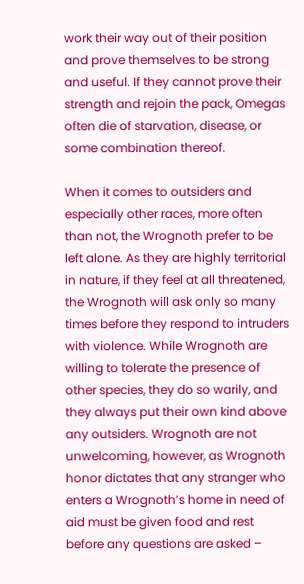work their way out of their position and prove themselves to be strong and useful. If they cannot prove their strength and rejoin the pack, Omegas often die of starvation, disease, or some combination thereof.

When it comes to outsiders and especially other races, more often than not, the Wrognoth prefer to be left alone. As they are highly territorial in nature, if they feel at all threatened, the Wrognoth will ask only so many times before they respond to intruders with violence. While Wrognoth are willing to tolerate the presence of other species, they do so warily, and they always put their own kind above any outsiders. Wrognoth are not unwelcoming, however, as Wrognoth honor dictates that any stranger who enters a Wrognoth’s home in need of aid must be given food and rest before any questions are asked –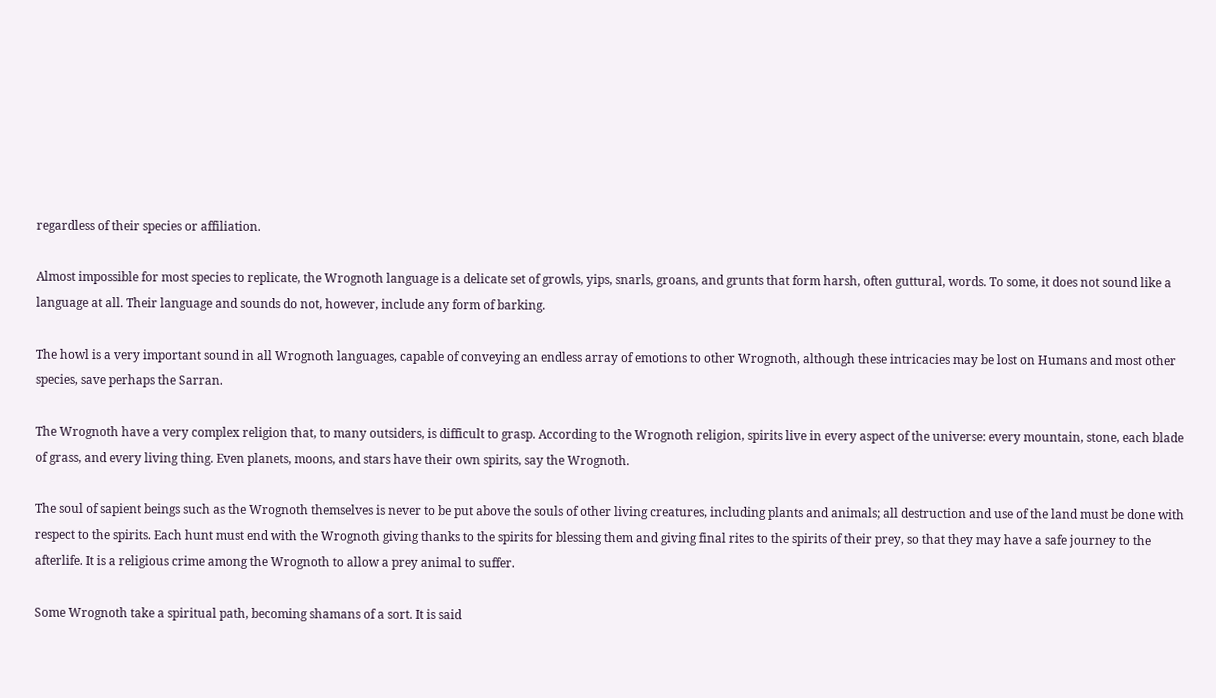regardless of their species or affiliation.

Almost impossible for most species to replicate, the Wrognoth language is a delicate set of growls, yips, snarls, groans, and grunts that form harsh, often guttural, words. To some, it does not sound like a language at all. Their language and sounds do not, however, include any form of barking.

The howl is a very important sound in all Wrognoth languages, capable of conveying an endless array of emotions to other Wrognoth, although these intricacies may be lost on Humans and most other species, save perhaps the Sarran.

The Wrognoth have a very complex religion that, to many outsiders, is difficult to grasp. According to the Wrognoth religion, spirits live in every aspect of the universe: every mountain, stone, each blade of grass, and every living thing. Even planets, moons, and stars have their own spirits, say the Wrognoth.

The soul of sapient beings such as the Wrognoth themselves is never to be put above the souls of other living creatures, including plants and animals; all destruction and use of the land must be done with respect to the spirits. Each hunt must end with the Wrognoth giving thanks to the spirits for blessing them and giving final rites to the spirits of their prey, so that they may have a safe journey to the afterlife. It is a religious crime among the Wrognoth to allow a prey animal to suffer.

Some Wrognoth take a spiritual path, becoming shamans of a sort. It is said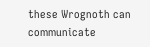these Wrognoth can communicate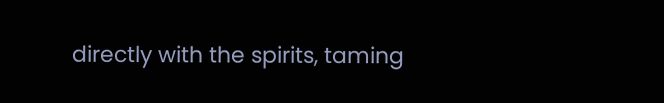directly with the spirits, taming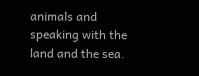animals and speaking with the land and the sea.